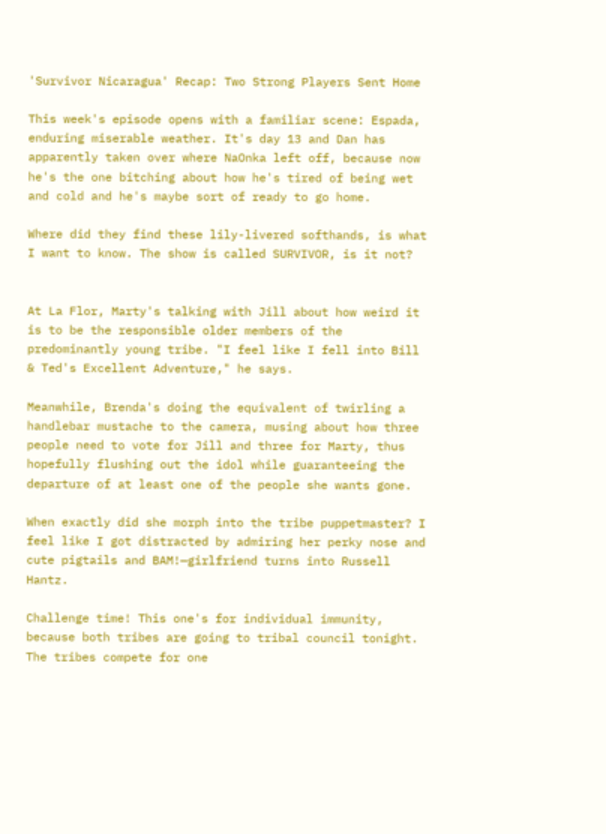'Survivor Nicaragua' Recap: Two Strong Players Sent Home

This week's episode opens with a familiar scene: Espada, enduring miserable weather. It's day 13 and Dan has apparently taken over where NaOnka left off, because now he's the one bitching about how he's tired of being wet and cold and he's maybe sort of ready to go home.

Where did they find these lily-livered softhands, is what I want to know. The show is called SURVIVOR, is it not?


At La Flor, Marty's talking with Jill about how weird it is to be the responsible older members of the predominantly young tribe. "I feel like I fell into Bill & Ted's Excellent Adventure," he says.

Meanwhile, Brenda's doing the equivalent of twirling a handlebar mustache to the camera, musing about how three people need to vote for Jill and three for Marty, thus hopefully flushing out the idol while guaranteeing the departure of at least one of the people she wants gone.

When exactly did she morph into the tribe puppetmaster? I feel like I got distracted by admiring her perky nose and cute pigtails and BAM!—girlfriend turns into Russell Hantz.

Challenge time! This one's for individual immunity, because both tribes are going to tribal council tonight. The tribes compete for one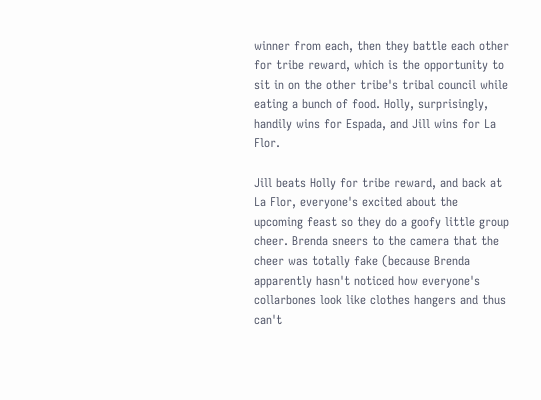winner from each, then they battle each other for tribe reward, which is the opportunity to sit in on the other tribe's tribal council while eating a bunch of food. Holly, surprisingly, handily wins for Espada, and Jill wins for La Flor.

Jill beats Holly for tribe reward, and back at La Flor, everyone's excited about the upcoming feast so they do a goofy little group cheer. Brenda sneers to the camera that the cheer was totally fake (because Brenda apparently hasn't noticed how everyone's collarbones look like clothes hangers and thus can't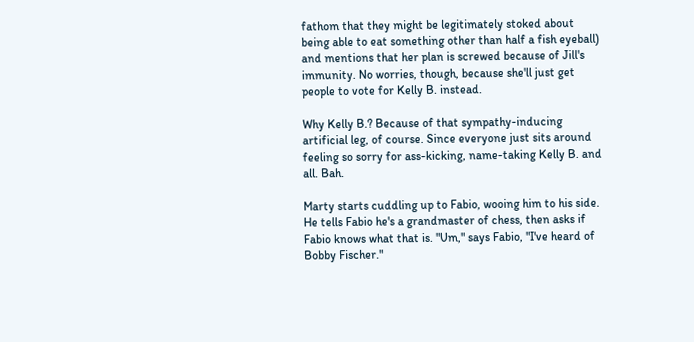fathom that they might be legitimately stoked about being able to eat something other than half a fish eyeball) and mentions that her plan is screwed because of Jill's immunity. No worries, though, because she'll just get people to vote for Kelly B. instead.

Why Kelly B.? Because of that sympathy-inducing artificial leg, of course. Since everyone just sits around feeling so sorry for ass-kicking, name-taking Kelly B. and all. Bah.

Marty starts cuddling up to Fabio, wooing him to his side. He tells Fabio he's a grandmaster of chess, then asks if Fabio knows what that is. "Um," says Fabio, "I've heard of Bobby Fischer."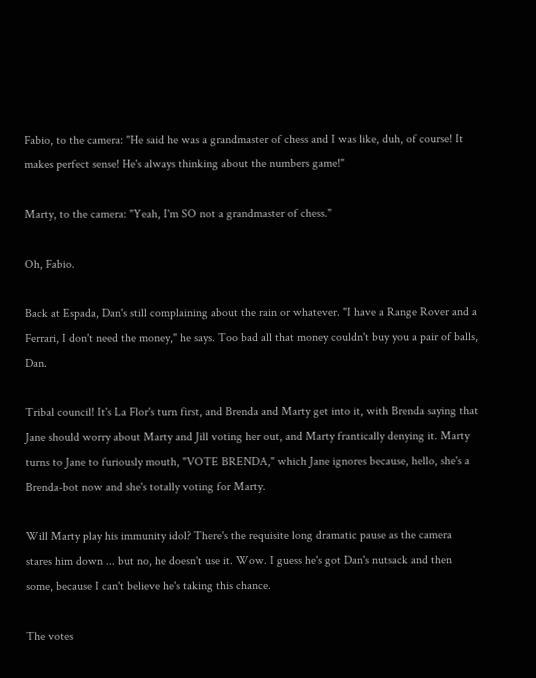Fabio, to the camera: "He said he was a grandmaster of chess and I was like, duh, of course! It makes perfect sense! He's always thinking about the numbers game!"

Marty, to the camera: "Yeah, I'm SO not a grandmaster of chess."

Oh, Fabio.

Back at Espada, Dan's still complaining about the rain or whatever. "I have a Range Rover and a Ferrari, I don't need the money," he says. Too bad all that money couldn't buy you a pair of balls, Dan.

Tribal council! It's La Flor's turn first, and Brenda and Marty get into it, with Brenda saying that Jane should worry about Marty and Jill voting her out, and Marty frantically denying it. Marty turns to Jane to furiously mouth, "VOTE BRENDA," which Jane ignores because, hello, she's a Brenda-bot now and she's totally voting for Marty.

Will Marty play his immunity idol? There's the requisite long dramatic pause as the camera stares him down ... but no, he doesn't use it. Wow. I guess he's got Dan's nutsack and then some, because I can't believe he's taking this chance.

The votes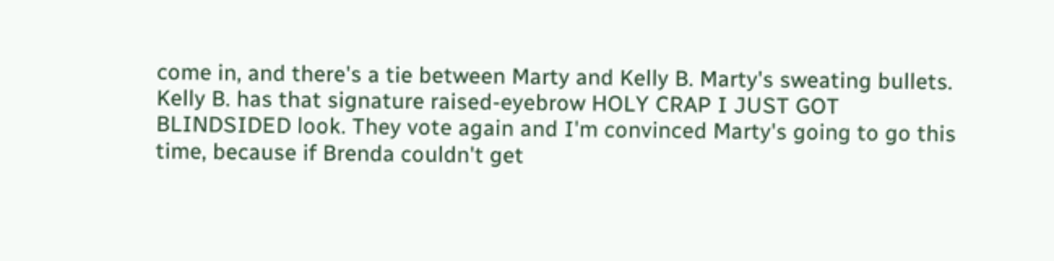come in, and there's a tie between Marty and Kelly B. Marty's sweating bullets. Kelly B. has that signature raised-eyebrow HOLY CRAP I JUST GOT BLINDSIDED look. They vote again and I'm convinced Marty's going to go this time, because if Brenda couldn't get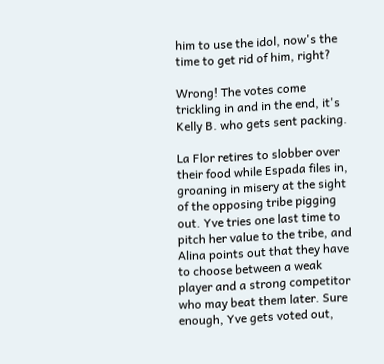him to use the idol, now's the time to get rid of him, right?

Wrong! The votes come trickling in and in the end, it's Kelly B. who gets sent packing.

La Flor retires to slobber over their food while Espada files in, groaning in misery at the sight of the opposing tribe pigging out. Yve tries one last time to pitch her value to the tribe, and Alina points out that they have to choose between a weak player and a strong competitor who may beat them later. Sure enough, Yve gets voted out,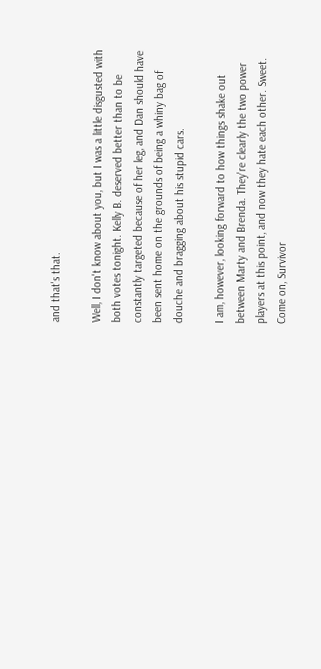and that's that.

Well, I don't know about you, but I was a little disgusted with both votes tonight. Kelly B. deserved better than to be constantly targeted because of her leg, and Dan should have been sent home on the grounds of being a whiny bag of douche and bragging about his stupid cars.

I am, however, looking forward to how things shake out between Marty and Brenda. They're clearly the two power players at this point, and now they hate each other. Sweet. Come on, Survivor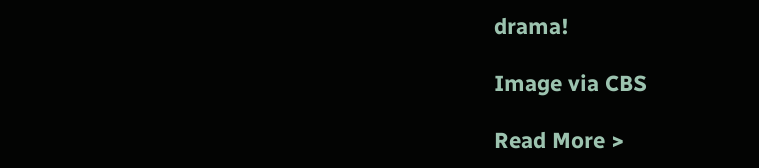drama!

Image via CBS

Read More >